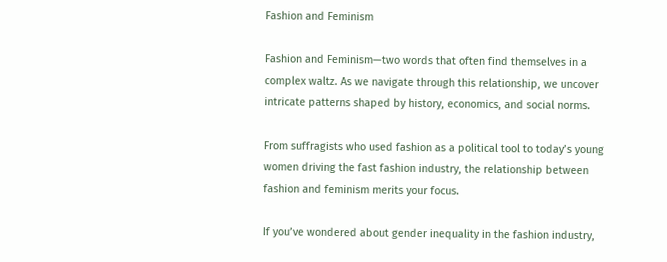Fashion and Feminism

Fashion and Feminism—two words that often find themselves in a complex waltz. As we navigate through this relationship, we uncover intricate patterns shaped by history, economics, and social norms.

From suffragists who used fashion as a political tool to today’s young women driving the fast fashion industry, the relationship between fashion and feminism merits your focus.

If you’ve wondered about gender inequality in the fashion industry,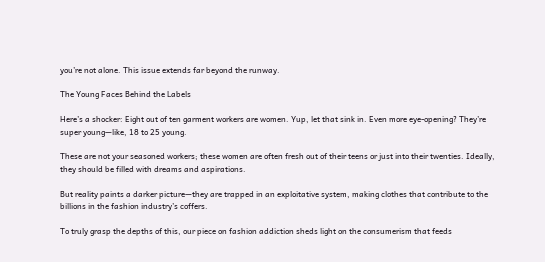you’re not alone. This issue extends far beyond the runway.

The Young Faces Behind the Labels

Here’s a shocker: Eight out of ten garment workers are women. Yup, let that sink in. Even more eye-opening? They’re super young—like, 18 to 25 young.

These are not your seasoned workers; these women are often fresh out of their teens or just into their twenties. Ideally, they should be filled with dreams and aspirations.

But reality paints a darker picture—they are trapped in an exploitative system, making clothes that contribute to the billions in the fashion industry’s coffers.

To truly grasp the depths of this, our piece on fashion addiction sheds light on the consumerism that feeds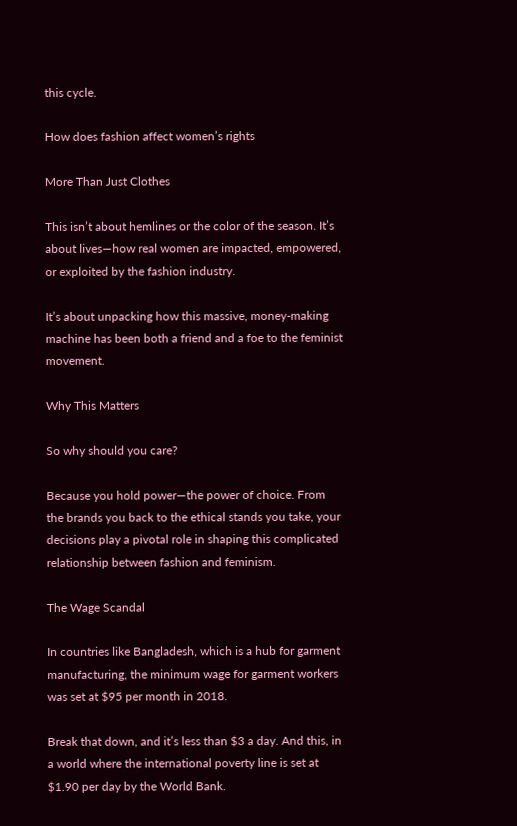this cycle.

How does fashion affect women’s rights

More Than Just Clothes

This isn’t about hemlines or the color of the season. It’s about lives—how real women are impacted, empowered, or exploited by the fashion industry.

It’s about unpacking how this massive, money-making machine has been both a friend and a foe to the feminist movement.

Why This Matters

So why should you care?

Because you hold power—the power of choice. From the brands you back to the ethical stands you take, your decisions play a pivotal role in shaping this complicated relationship between fashion and feminism.

The Wage Scandal

In countries like Bangladesh, which is a hub for garment manufacturing, the minimum wage for garment workers was set at $95 per month in 2018.

Break that down, and it’s less than $3 a day. And this, in a world where the international poverty line is set at $1.90 per day by the World Bank.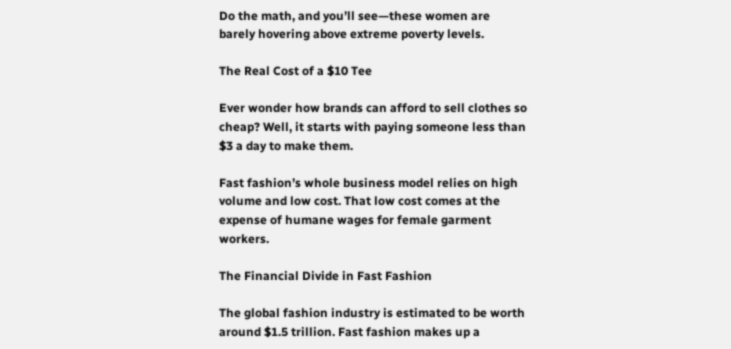Do the math, and you’ll see—these women are barely hovering above extreme poverty levels.

The Real Cost of a $10 Tee

Ever wonder how brands can afford to sell clothes so cheap? Well, it starts with paying someone less than $3 a day to make them.

Fast fashion’s whole business model relies on high volume and low cost. That low cost comes at the expense of humane wages for female garment workers.

The Financial Divide in Fast Fashion

The global fashion industry is estimated to be worth around $1.5 trillion. Fast fashion makes up a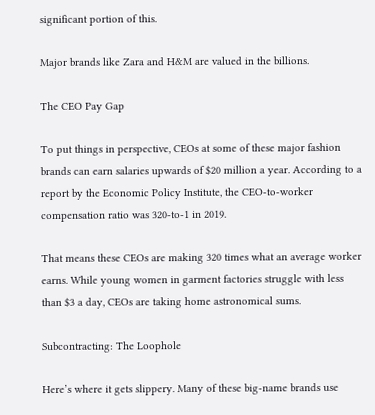significant portion of this.

Major brands like Zara and H&M are valued in the billions.

The CEO Pay Gap

To put things in perspective, CEOs at some of these major fashion brands can earn salaries upwards of $20 million a year. According to a report by the Economic Policy Institute, the CEO-to-worker compensation ratio was 320-to-1 in 2019.

That means these CEOs are making 320 times what an average worker earns. While young women in garment factories struggle with less than $3 a day, CEOs are taking home astronomical sums.

Subcontracting: The Loophole

Here’s where it gets slippery. Many of these big-name brands use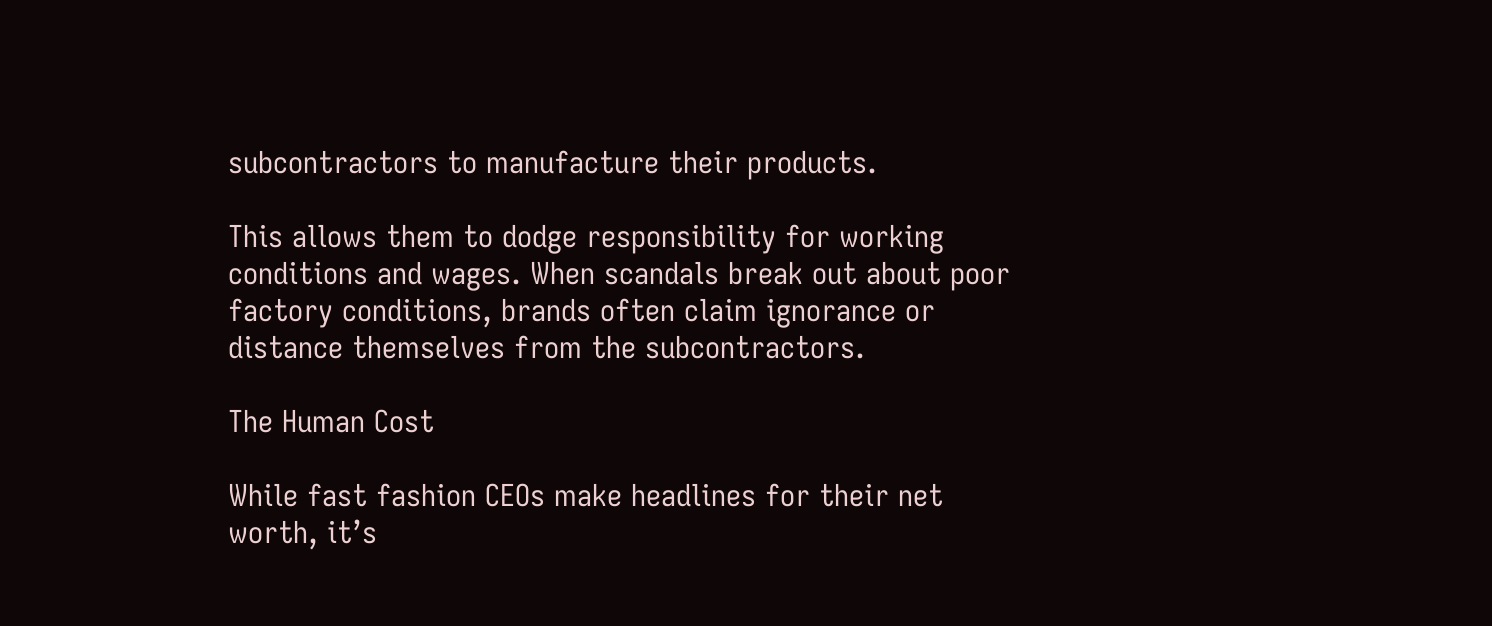subcontractors to manufacture their products.

This allows them to dodge responsibility for working conditions and wages. When scandals break out about poor factory conditions, brands often claim ignorance or distance themselves from the subcontractors.

The Human Cost

While fast fashion CEOs make headlines for their net worth, it’s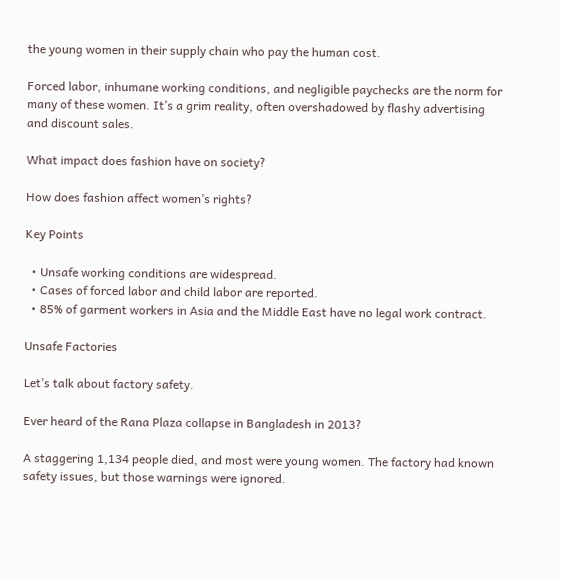the young women in their supply chain who pay the human cost.

Forced labor, inhumane working conditions, and negligible paychecks are the norm for many of these women. It’s a grim reality, often overshadowed by flashy advertising and discount sales.

What impact does fashion have on society?

How does fashion affect women’s rights?

Key Points

  • Unsafe working conditions are widespread.
  • Cases of forced labor and child labor are reported.
  • 85% of garment workers in Asia and the Middle East have no legal work contract.

Unsafe Factories

Let’s talk about factory safety.

Ever heard of the Rana Plaza collapse in Bangladesh in 2013?

A staggering 1,134 people died, and most were young women. The factory had known safety issues, but those warnings were ignored.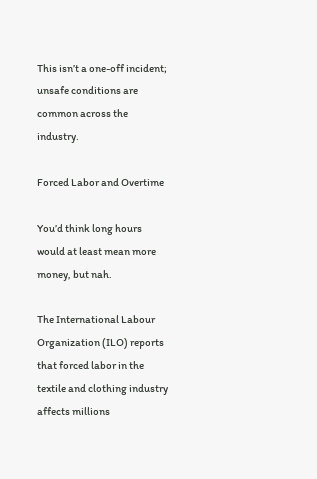This isn’t a one-off incident; unsafe conditions are common across the industry.

Forced Labor and Overtime

You’d think long hours would at least mean more money, but nah.

The International Labour Organization (ILO) reports that forced labor in the textile and clothing industry affects millions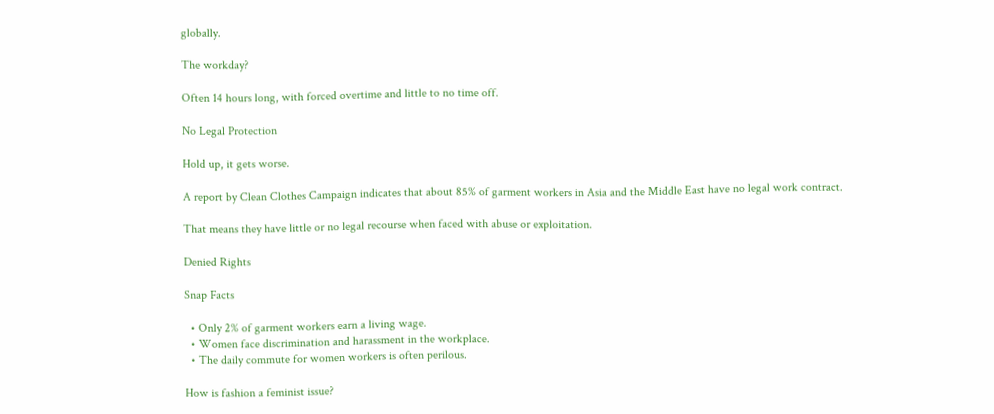globally.

The workday?

Often 14 hours long, with forced overtime and little to no time off.

No Legal Protection

Hold up, it gets worse.

A report by Clean Clothes Campaign indicates that about 85% of garment workers in Asia and the Middle East have no legal work contract.

That means they have little or no legal recourse when faced with abuse or exploitation.

Denied Rights

Snap Facts

  • Only 2% of garment workers earn a living wage.
  • Women face discrimination and harassment in the workplace.
  • The daily commute for women workers is often perilous.

How is fashion a feminist issue?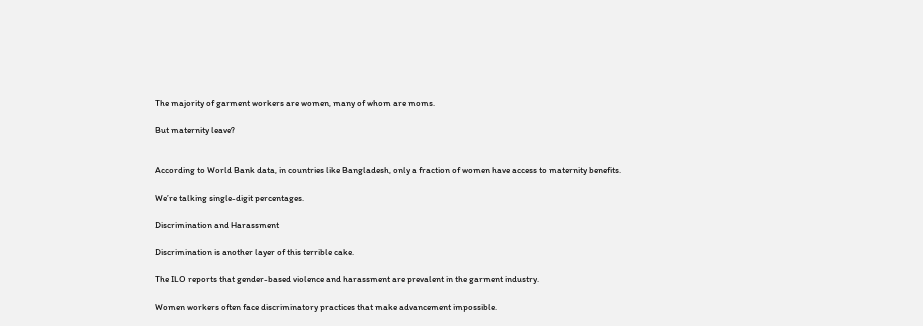The majority of garment workers are women, many of whom are moms.

But maternity leave?


According to World Bank data, in countries like Bangladesh, only a fraction of women have access to maternity benefits.

We’re talking single-digit percentages.

Discrimination and Harassment

Discrimination is another layer of this terrible cake.

The ILO reports that gender-based violence and harassment are prevalent in the garment industry.

Women workers often face discriminatory practices that make advancement impossible.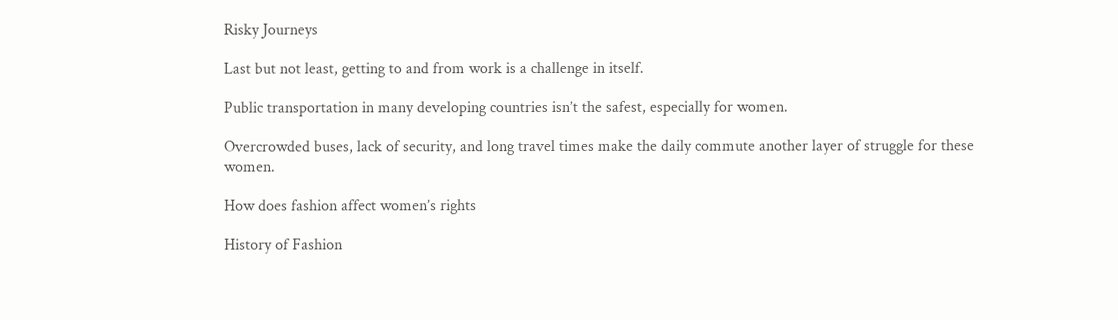Risky Journeys

Last but not least, getting to and from work is a challenge in itself.

Public transportation in many developing countries isn’t the safest, especially for women.

Overcrowded buses, lack of security, and long travel times make the daily commute another layer of struggle for these women.

How does fashion affect women’s rights

History of Fashion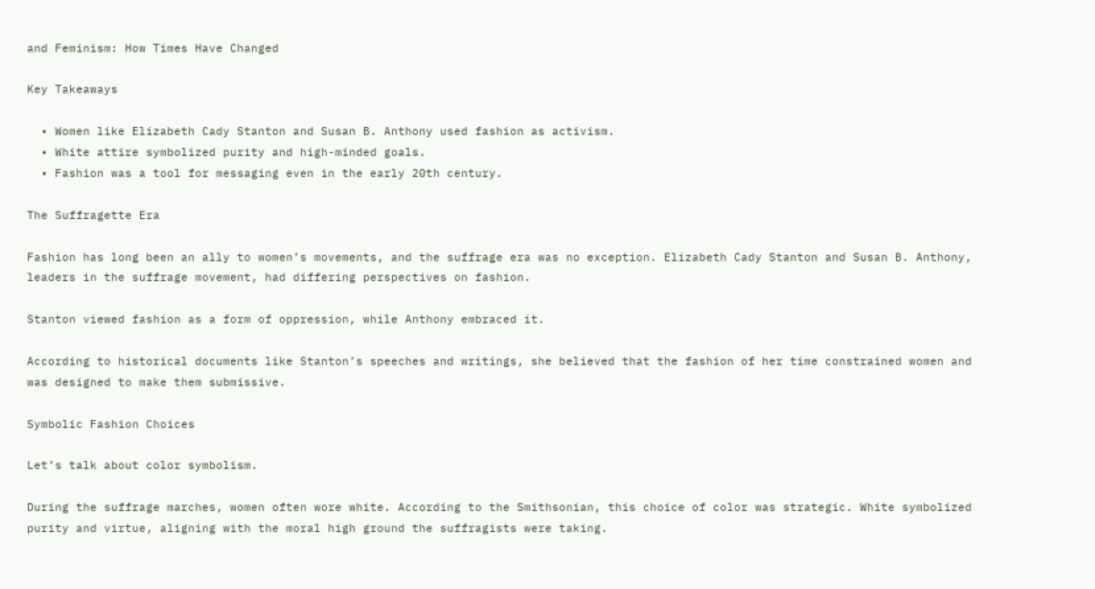and Feminism: How Times Have Changed

Key Takeaways

  • Women like Elizabeth Cady Stanton and Susan B. Anthony used fashion as activism.
  • White attire symbolized purity and high-minded goals.
  • Fashion was a tool for messaging even in the early 20th century.

The Suffragette Era

Fashion has long been an ally to women’s movements, and the suffrage era was no exception. Elizabeth Cady Stanton and Susan B. Anthony, leaders in the suffrage movement, had differing perspectives on fashion.

Stanton viewed fashion as a form of oppression, while Anthony embraced it.

According to historical documents like Stanton’s speeches and writings, she believed that the fashion of her time constrained women and was designed to make them submissive.

Symbolic Fashion Choices

Let’s talk about color symbolism.

During the suffrage marches, women often wore white. According to the Smithsonian, this choice of color was strategic. White symbolized purity and virtue, aligning with the moral high ground the suffragists were taking.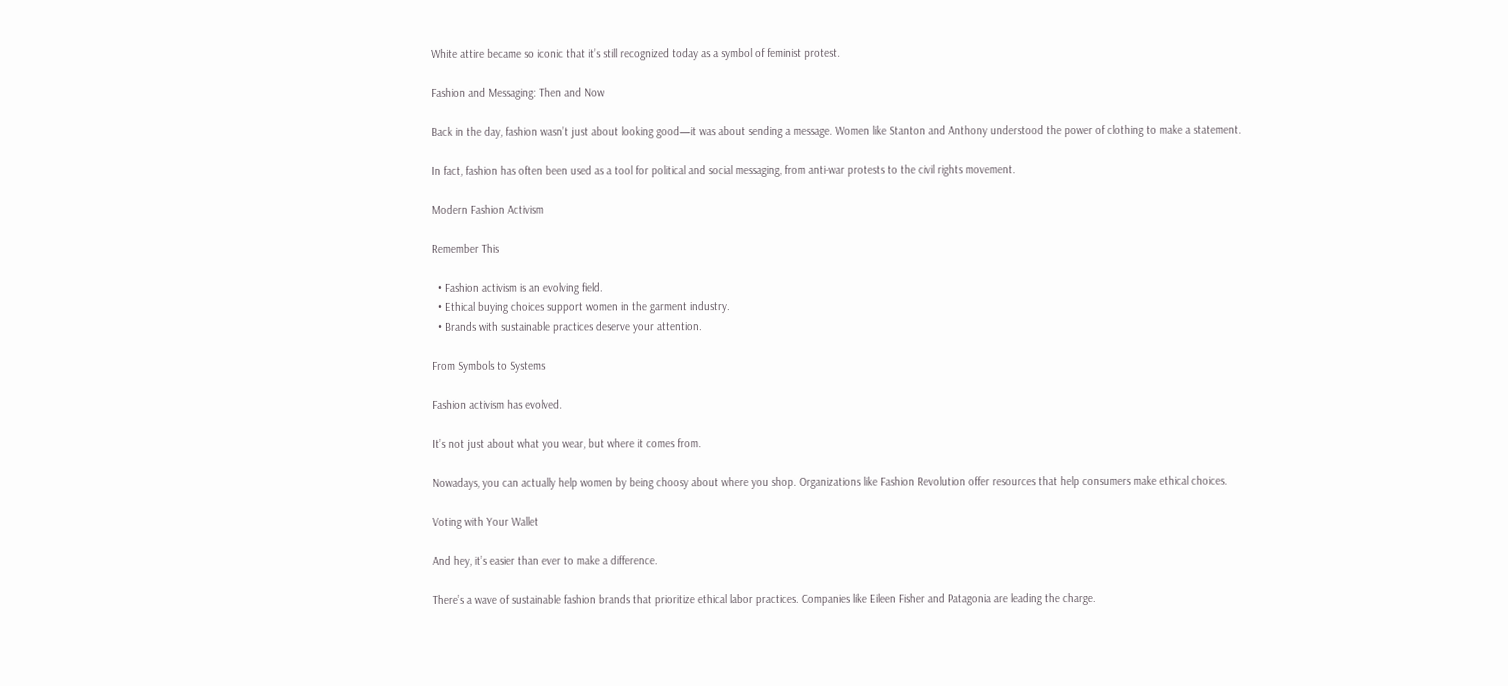White attire became so iconic that it’s still recognized today as a symbol of feminist protest.

Fashion and Messaging: Then and Now

Back in the day, fashion wasn’t just about looking good—it was about sending a message. Women like Stanton and Anthony understood the power of clothing to make a statement.

In fact, fashion has often been used as a tool for political and social messaging, from anti-war protests to the civil rights movement.

Modern Fashion Activism

Remember This

  • Fashion activism is an evolving field.
  • Ethical buying choices support women in the garment industry.
  • Brands with sustainable practices deserve your attention.

From Symbols to Systems

Fashion activism has evolved.

It’s not just about what you wear, but where it comes from.

Nowadays, you can actually help women by being choosy about where you shop. Organizations like Fashion Revolution offer resources that help consumers make ethical choices.

Voting with Your Wallet

And hey, it’s easier than ever to make a difference.

There’s a wave of sustainable fashion brands that prioritize ethical labor practices. Companies like Eileen Fisher and Patagonia are leading the charge.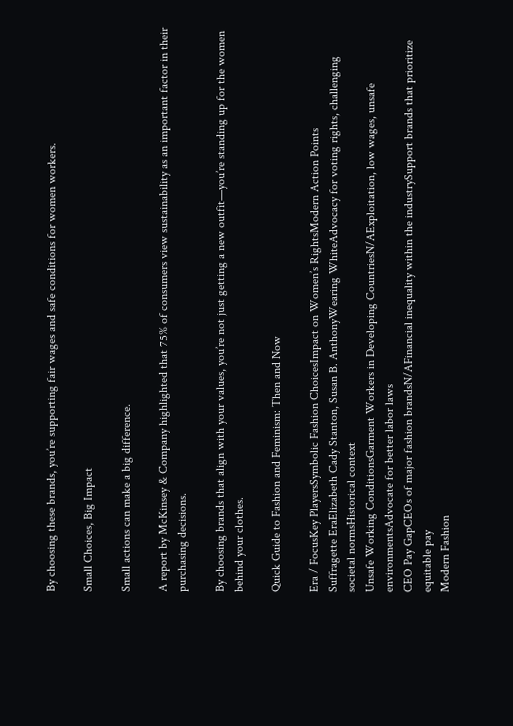By choosing these brands, you’re supporting fair wages and safe conditions for women workers.

Small Choices, Big Impact

Small actions can make a big difference.

A report by McKinsey & Company highlighted that 75% of consumers view sustainability as an important factor in their purchasing decisions.

By choosing brands that align with your values, you’re not just getting a new outfit—you’re standing up for the women behind your clothes.

Quick Guide to Fashion and Feminism: Then and Now

Era / FocusKey PlayersSymbolic Fashion ChoicesImpact on Women’s RightsModern Action Points
Suffragette EraElizabeth Cady Stanton, Susan B. AnthonyWearing WhiteAdvocacy for voting rights, challenging societal normsHistorical context
Unsafe Working ConditionsGarment Workers in Developing CountriesN/AExploitation, low wages, unsafe environmentsAdvocate for better labor laws
CEO Pay GapCEOs of major fashion brandsN/AFinancial inequality within the industrySupport brands that prioritize equitable pay
Modern Fashion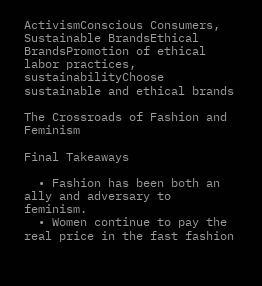ActivismConscious Consumers, Sustainable BrandsEthical BrandsPromotion of ethical labor practices, sustainabilityChoose sustainable and ethical brands

The Crossroads of Fashion and Feminism

Final Takeaways

  • Fashion has been both an ally and adversary to feminism.
  • Women continue to pay the real price in the fast fashion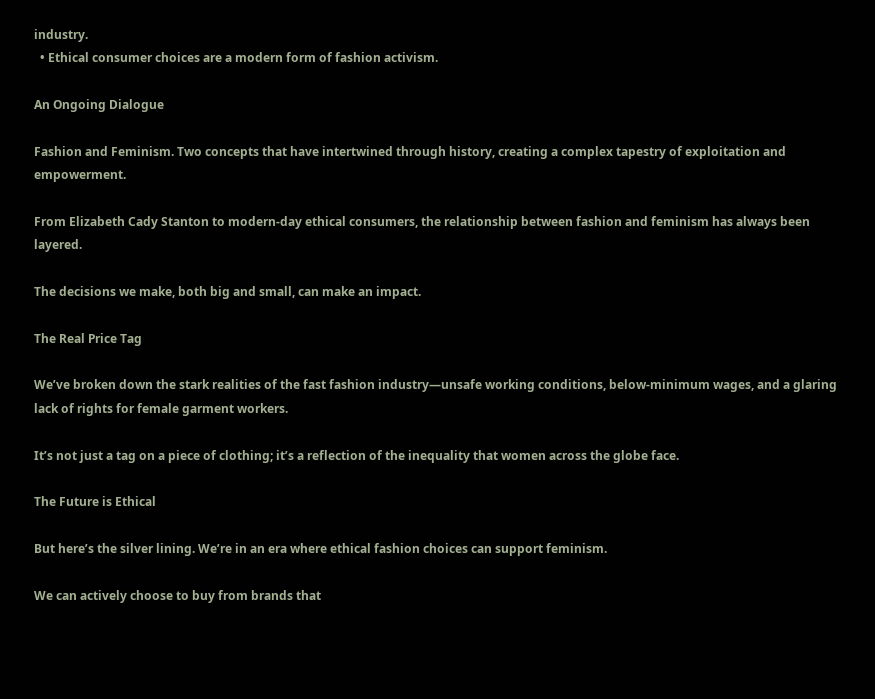industry.
  • Ethical consumer choices are a modern form of fashion activism.

An Ongoing Dialogue

Fashion and Feminism. Two concepts that have intertwined through history, creating a complex tapestry of exploitation and empowerment.

From Elizabeth Cady Stanton to modern-day ethical consumers, the relationship between fashion and feminism has always been layered.

The decisions we make, both big and small, can make an impact.

The Real Price Tag

We’ve broken down the stark realities of the fast fashion industry—unsafe working conditions, below-minimum wages, and a glaring lack of rights for female garment workers.

It’s not just a tag on a piece of clothing; it’s a reflection of the inequality that women across the globe face.

The Future is Ethical

But here’s the silver lining. We’re in an era where ethical fashion choices can support feminism.

We can actively choose to buy from brands that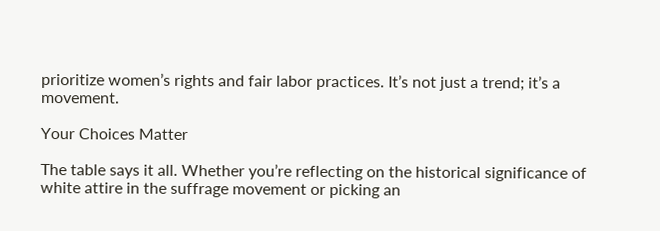prioritize women’s rights and fair labor practices. It’s not just a trend; it’s a movement.

Your Choices Matter

The table says it all. Whether you’re reflecting on the historical significance of white attire in the suffrage movement or picking an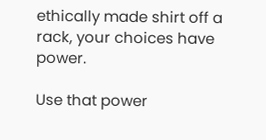ethically made shirt off a rack, your choices have power.

Use that power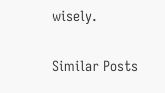wisely.

Similar Posts